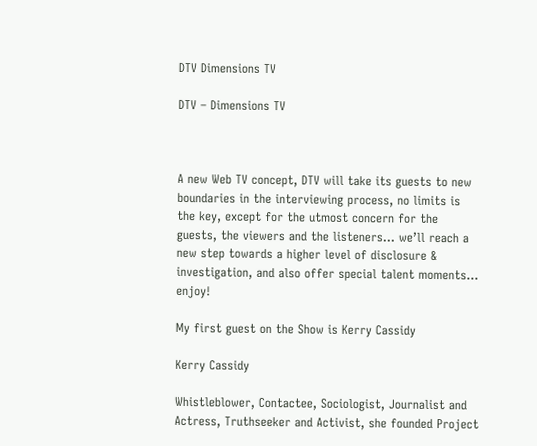DTV Dimensions TV

DTV – Dimensions TV



A new Web TV concept, DTV will take its guests to new boundaries in the interviewing process, no limits is the key, except for the utmost concern for the guests, the viewers and the listeners… we’ll reach a new step towards a higher level of disclosure & investigation, and also offer special talent moments… enjoy!

My first guest on the Show is Kerry Cassidy

Kerry Cassidy

Whistleblower, Contactee, Sociologist, Journalist and Actress, Truthseeker and Activist, she founded Project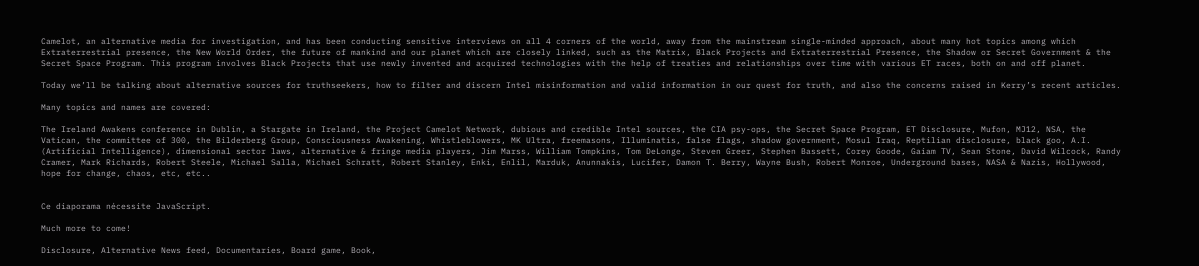Camelot, an alternative media for investigation, and has been conducting sensitive interviews on all 4 corners of the world, away from the mainstream single-minded approach, about many hot topics among which Extraterrestrial presence, the New World Order, the future of mankind and our planet which are closely linked, such as the Matrix, Black Projects and Extraterrestrial Presence, the Shadow or Secret Government & the Secret Space Program. This program involves Black Projects that use newly invented and acquired technologies with the help of treaties and relationships over time with various ET races, both on and off planet.

Today we’ll be talking about alternative sources for truthseekers, how to filter and discern Intel misinformation and valid information in our quest for truth, and also the concerns raised in Kerry’s recent articles.

Many topics and names are covered:

The Ireland Awakens conference in Dublin, a Stargate in Ireland, the Project Camelot Network, dubious and credible Intel sources, the CIA psy-ops, the Secret Space Program, ET Disclosure, Mufon, MJ12, NSA, the Vatican, the committee of 300, the Bilderberg Group, Consciousness Awakening, Whistleblowers, MK Ultra, freemasons, Illuminatis, false flags, shadow government, Mosul Iraq, Reptilian disclosure, black goo, A.I. (Artificial Intelligence), dimensional sector laws, alternative & fringe media players, Jim Marss, William Tompkins, Tom DeLonge, Steven Greer, Stephen Bassett, Corey Goode, Gaiam TV, Sean Stone, David Wilcock, Randy Cramer, Mark Richards, Robert Steele, Michael Salla, Michael Schratt, Robert Stanley, Enki, Enlil, Marduk, Anunnakis, Lucifer, Damon T. Berry, Wayne Bush, Robert Monroe, Underground bases, NASA & Nazis, Hollywood, hope for change, chaos, etc, etc..


Ce diaporama nécessite JavaScript.

Much more to come!

Disclosure, Alternative News feed, Documentaries, Board game, Book,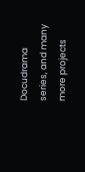Docudrama series, and many more projects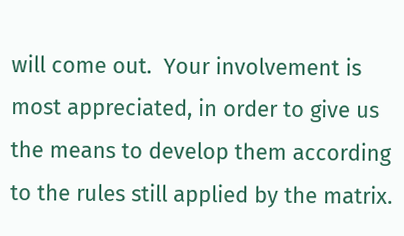will come out.  Your involvement is most appreciated, in order to give us the means to develop them according to the rules still applied by the matrix.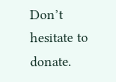Don’t hesitate to donate.